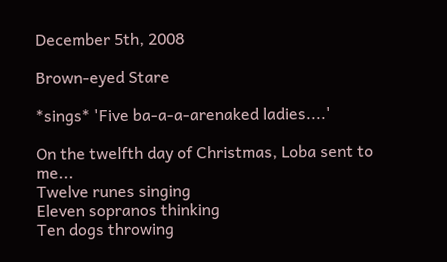December 5th, 2008

Brown-eyed Stare

*sings* 'Five ba-a-a-arenaked ladies....'

On the twelfth day of Christmas, Loba sent to me...
Twelve runes singing
Eleven sopranos thinking
Ten dogs throwing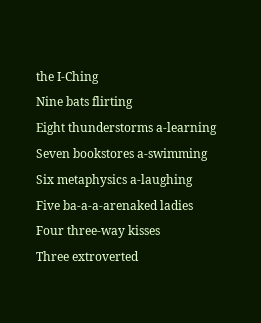the I-Ching
Nine bats flirting
Eight thunderstorms a-learning
Seven bookstores a-swimming
Six metaphysics a-laughing
Five ba-a-a-arenaked ladies
Four three-way kisses
Three extroverted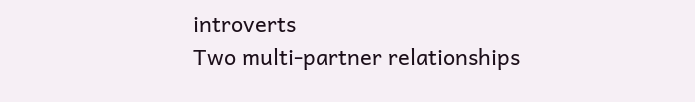introverts
Two multi-partner relationships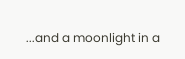...and a moonlight in a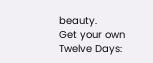beauty.
Get your own Twelve Days: